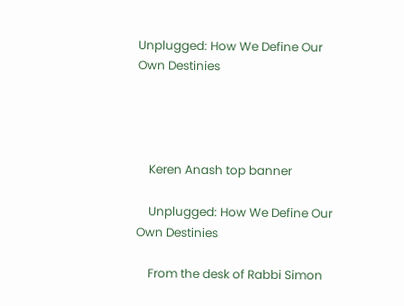Unplugged: How We Define Our Own Destinies




    Keren Anash top banner

    Unplugged: How We Define Our Own Destinies

    From the desk of Rabbi Simon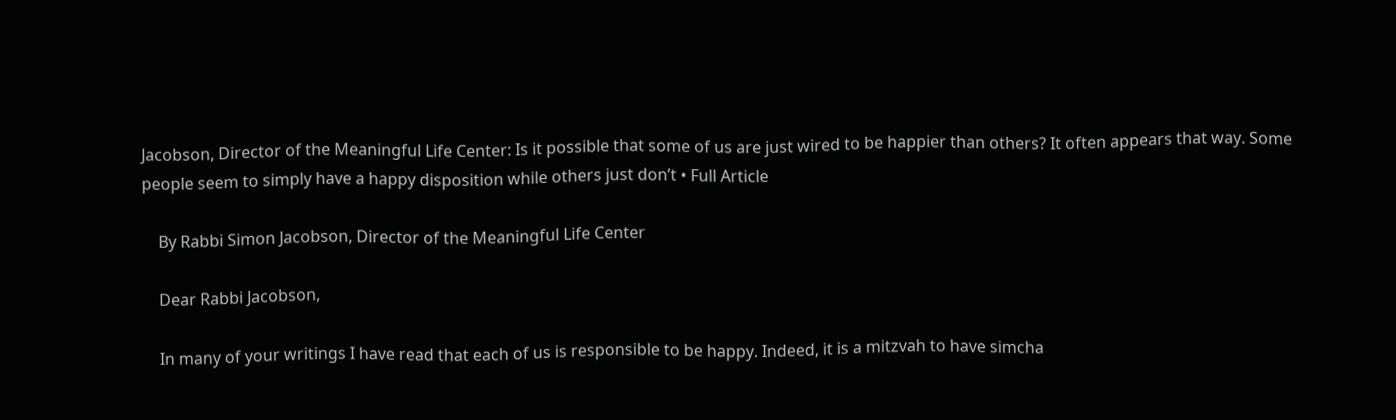Jacobson, Director of the Meaningful Life Center: Is it possible that some of us are just wired to be happier than others? It often appears that way. Some people seem to simply have a happy disposition while others just don’t • Full Article

    By Rabbi Simon Jacobson, Director of the Meaningful Life Center

    Dear Rabbi Jacobson,

    In many of your writings I have read that each of us is responsible to be happy. Indeed, it is a mitzvah to have simcha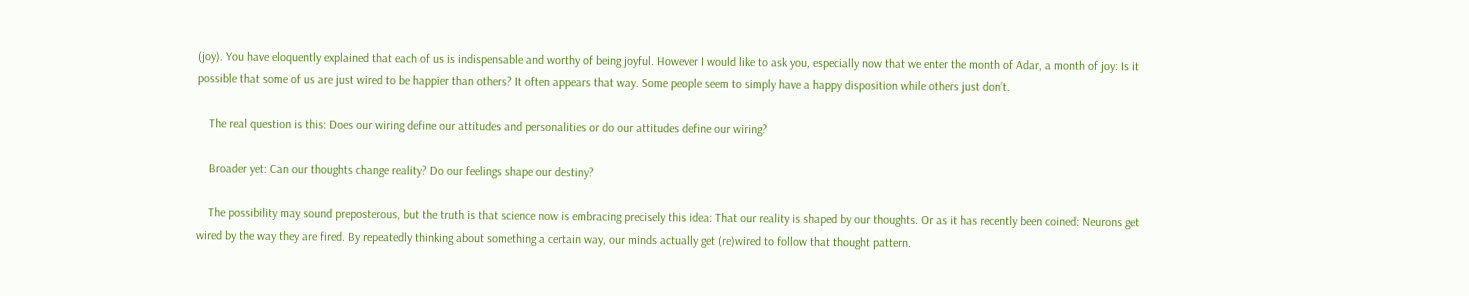(joy). You have eloquently explained that each of us is indispensable and worthy of being joyful. However I would like to ask you, especially now that we enter the month of Adar, a month of joy: Is it possible that some of us are just wired to be happier than others? It often appears that way. Some people seem to simply have a happy disposition while others just don’t.

    The real question is this: Does our wiring define our attitudes and personalities or do our attitudes define our wiring?

    Broader yet: Can our thoughts change reality? Do our feelings shape our destiny?

    The possibility may sound preposterous, but the truth is that science now is embracing precisely this idea: That our reality is shaped by our thoughts. Or as it has recently been coined: Neurons get wired by the way they are fired. By repeatedly thinking about something a certain way, our minds actually get (re)wired to follow that thought pattern.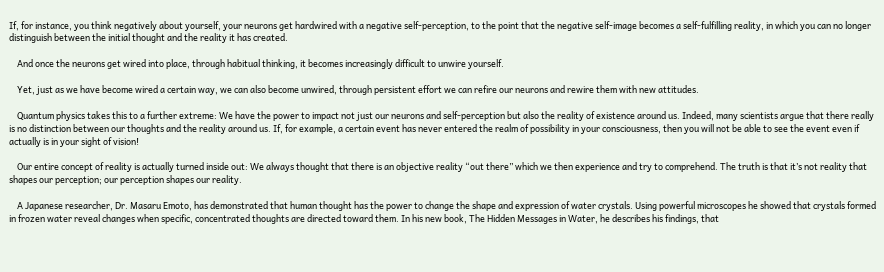If, for instance, you think negatively about yourself, your neurons get hardwired with a negative self-perception, to the point that the negative self-image becomes a self-fulfilling reality, in which you can no longer distinguish between the initial thought and the reality it has created.

    And once the neurons get wired into place, through habitual thinking, it becomes increasingly difficult to unwire yourself.

    Yet, just as we have become wired a certain way, we can also become unwired, through persistent effort we can refire our neurons and rewire them with new attitudes.

    Quantum physics takes this to a further extreme: We have the power to impact not just our neurons and self-perception but also the reality of existence around us. Indeed, many scientists argue that there really is no distinction between our thoughts and the reality around us. If, for example, a certain event has never entered the realm of possibility in your consciousness, then you will not be able to see the event even if actually is in your sight of vision!

    Our entire concept of reality is actually turned inside out: We always thought that there is an objective reality “out there” which we then experience and try to comprehend. The truth is that it’s not reality that shapes our perception; our perception shapes our reality.

    A Japanese researcher, Dr. Masaru Emoto, has demonstrated that human thought has the power to change the shape and expression of water crystals. Using powerful microscopes he showed that crystals formed in frozen water reveal changes when specific, concentrated thoughts are directed toward them. In his new book, The Hidden Messages in Water, he describes his findings, that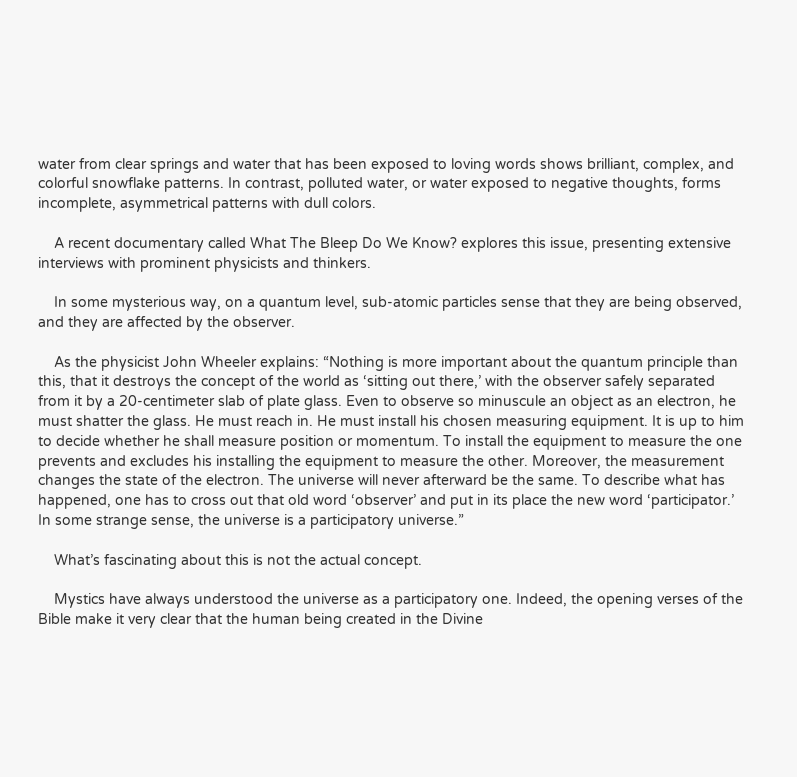water from clear springs and water that has been exposed to loving words shows brilliant, complex, and colorful snowflake patterns. In contrast, polluted water, or water exposed to negative thoughts, forms incomplete, asymmetrical patterns with dull colors.

    A recent documentary called What The Bleep Do We Know? explores this issue, presenting extensive interviews with prominent physicists and thinkers.

    In some mysterious way, on a quantum level, sub-atomic particles sense that they are being observed, and they are affected by the observer.

    As the physicist John Wheeler explains: “Nothing is more important about the quantum principle than this, that it destroys the concept of the world as ‘sitting out there,’ with the observer safely separated from it by a 20-centimeter slab of plate glass. Even to observe so minuscule an object as an electron, he must shatter the glass. He must reach in. He must install his chosen measuring equipment. It is up to him to decide whether he shall measure position or momentum. To install the equipment to measure the one prevents and excludes his installing the equipment to measure the other. Moreover, the measurement changes the state of the electron. The universe will never afterward be the same. To describe what has happened, one has to cross out that old word ‘observer’ and put in its place the new word ‘participator.’ In some strange sense, the universe is a participatory universe.”

    What’s fascinating about this is not the actual concept.

    Mystics have always understood the universe as a participatory one. Indeed, the opening verses of the Bible make it very clear that the human being created in the Divine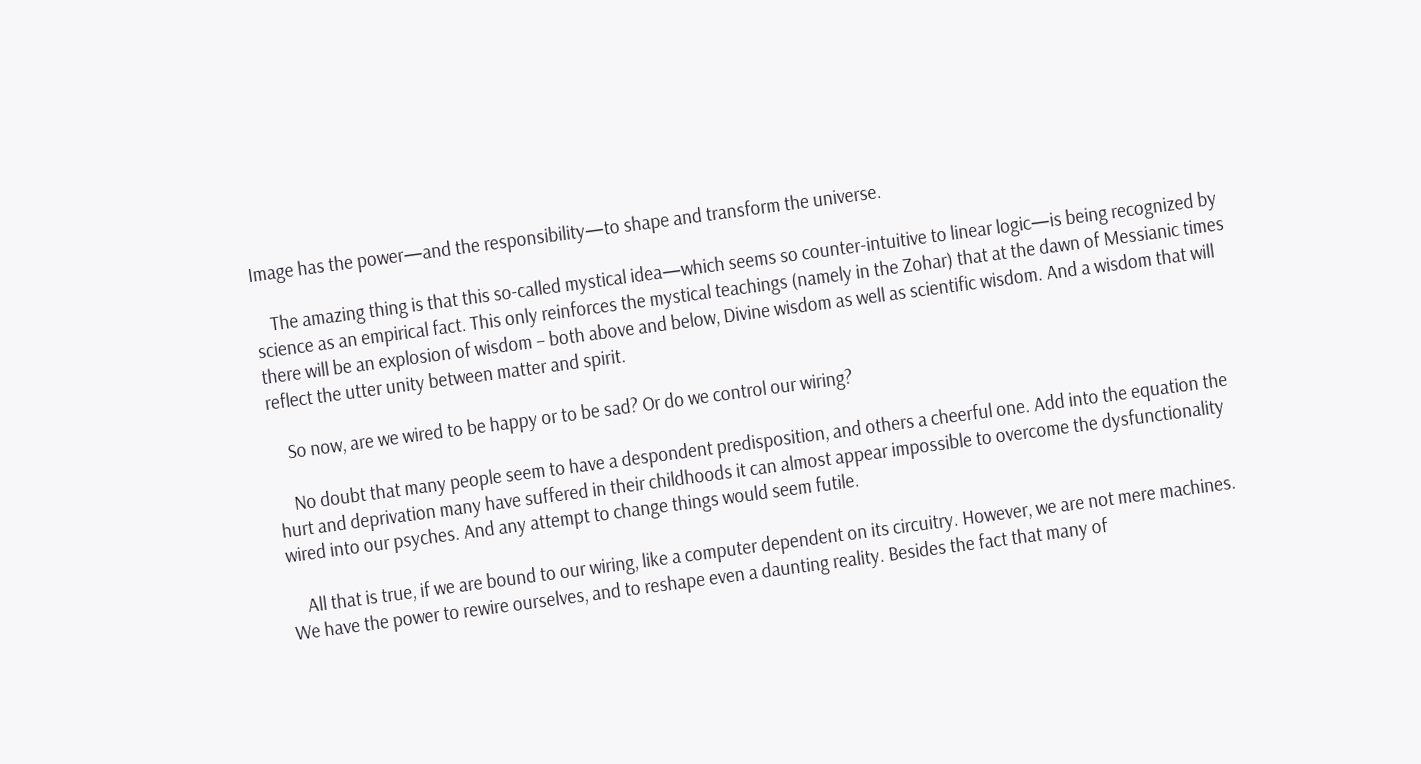Image has the power—and the responsibility—to shape and transform the universe.

    The amazing thing is that this so-called mystical idea—which seems so counter-intuitive to linear logic—is being recognized by science as an empirical fact. This only reinforces the mystical teachings (namely in the Zohar) that at the dawn of Messianic times there will be an explosion of wisdom – both above and below, Divine wisdom as well as scientific wisdom. And a wisdom that will reflect the utter unity between matter and spirit.

    So now, are we wired to be happy or to be sad? Or do we control our wiring?

    No doubt that many people seem to have a despondent predisposition, and others a cheerful one. Add into the equation the hurt and deprivation many have suffered in their childhoods it can almost appear impossible to overcome the dysfunctionality wired into our psyches. And any attempt to change things would seem futile.

    All that is true, if we are bound to our wiring, like a computer dependent on its circuitry. However, we are not mere machines. We have the power to rewire ourselves, and to reshape even a daunting reality. Besides the fact that many of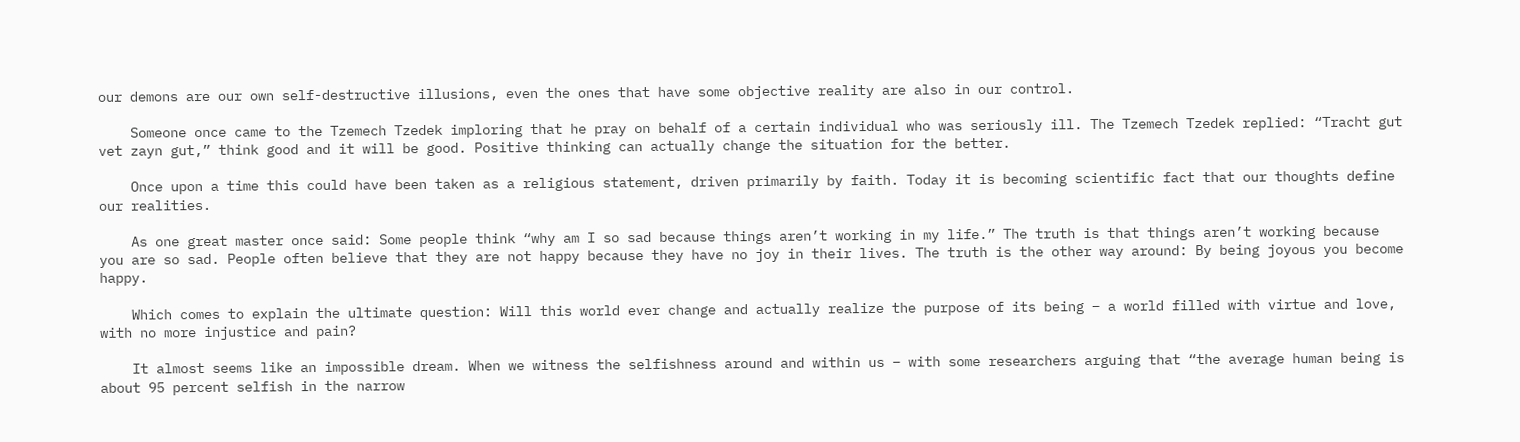our demons are our own self-destructive illusions, even the ones that have some objective reality are also in our control.

    Someone once came to the Tzemech Tzedek imploring that he pray on behalf of a certain individual who was seriously ill. The Tzemech Tzedek replied: “Tracht gut vet zayn gut,” think good and it will be good. Positive thinking can actually change the situation for the better.

    Once upon a time this could have been taken as a religious statement, driven primarily by faith. Today it is becoming scientific fact that our thoughts define our realities.

    As one great master once said: Some people think “why am I so sad because things aren’t working in my life.” The truth is that things aren’t working because you are so sad. People often believe that they are not happy because they have no joy in their lives. The truth is the other way around: By being joyous you become happy.

    Which comes to explain the ultimate question: Will this world ever change and actually realize the purpose of its being – a world filled with virtue and love, with no more injustice and pain?

    It almost seems like an impossible dream. When we witness the selfishness around and within us – with some researchers arguing that “the average human being is about 95 percent selfish in the narrow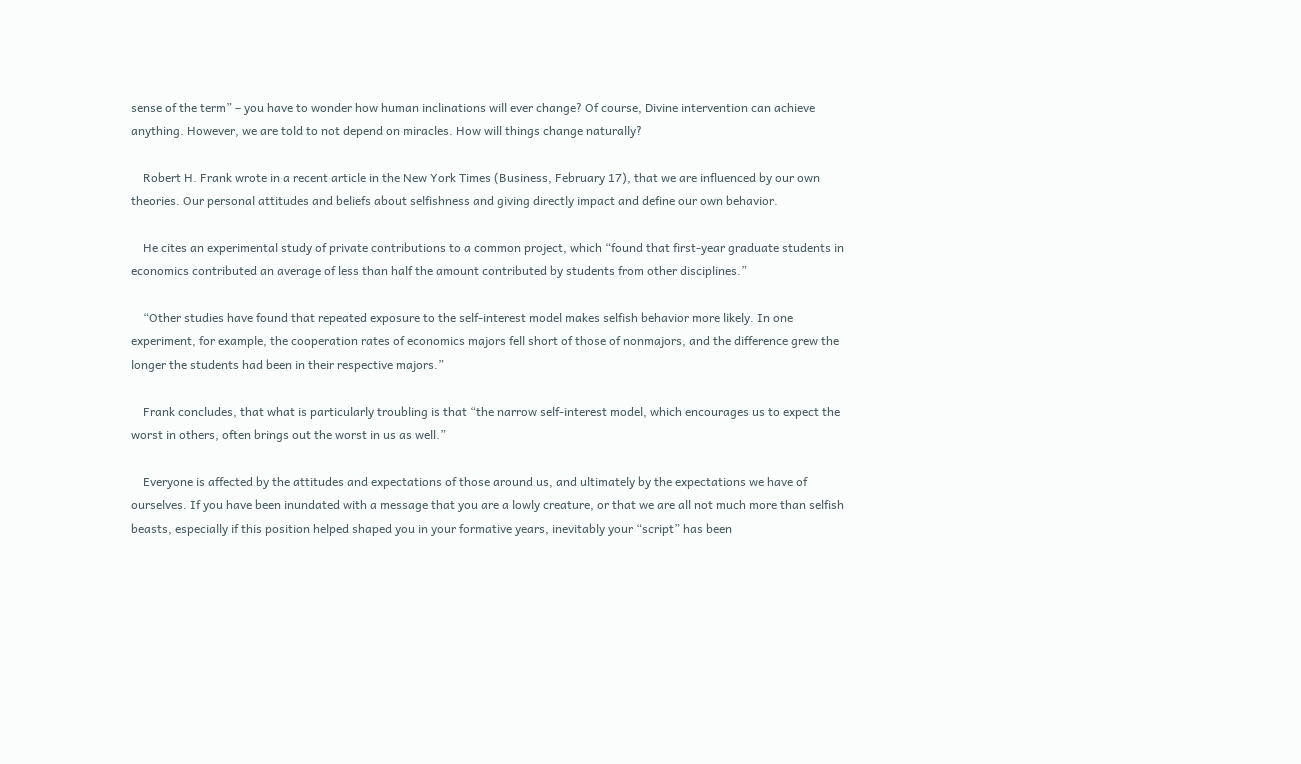sense of the term” – you have to wonder how human inclinations will ever change? Of course, Divine intervention can achieve anything. However, we are told to not depend on miracles. How will things change naturally?

    Robert H. Frank wrote in a recent article in the New York Times (Business, February 17), that we are influenced by our own theories. Our personal attitudes and beliefs about selfishness and giving directly impact and define our own behavior.

    He cites an experimental study of private contributions to a common project, which “found that first-year graduate students in economics contributed an average of less than half the amount contributed by students from other disciplines.”

    “Other studies have found that repeated exposure to the self-interest model makes selfish behavior more likely. In one experiment, for example, the cooperation rates of economics majors fell short of those of nonmajors, and the difference grew the longer the students had been in their respective majors.”

    Frank concludes, that what is particularly troubling is that “the narrow self-interest model, which encourages us to expect the worst in others, often brings out the worst in us as well.”

    Everyone is affected by the attitudes and expectations of those around us, and ultimately by the expectations we have of ourselves. If you have been inundated with a message that you are a lowly creature, or that we are all not much more than selfish beasts, especially if this position helped shaped you in your formative years, inevitably your “script” has been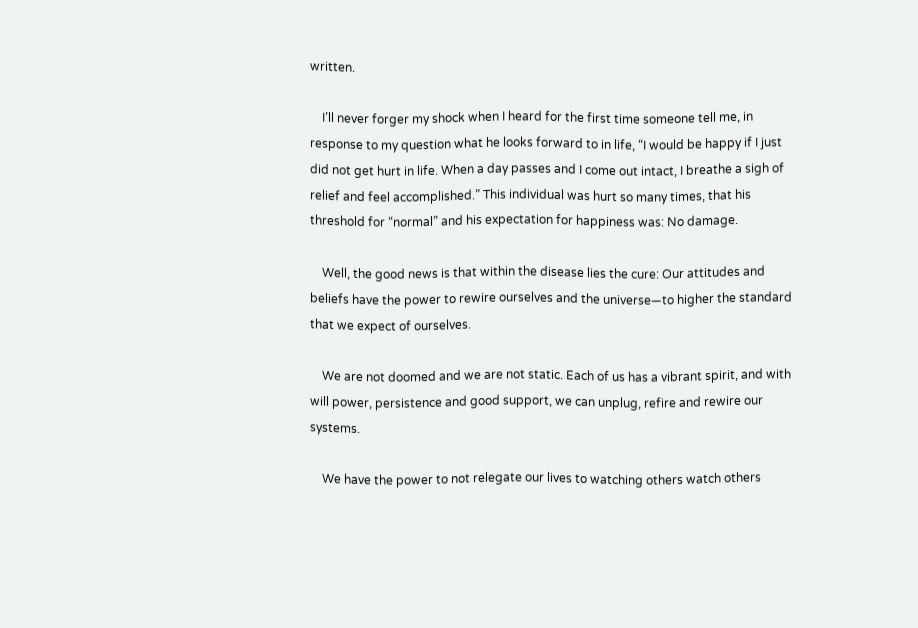written.

    I’ll never forger my shock when I heard for the first time someone tell me, in response to my question what he looks forward to in life, “I would be happy if I just did not get hurt in life. When a day passes and I come out intact, I breathe a sigh of relief and feel accomplished.” This individual was hurt so many times, that his threshold for “normal” and his expectation for happiness was: No damage.

    Well, the good news is that within the disease lies the cure: Our attitudes and beliefs have the power to rewire ourselves and the universe—to higher the standard that we expect of ourselves.

    We are not doomed and we are not static. Each of us has a vibrant spirit, and with will power, persistence and good support, we can unplug, refire and rewire our systems.

    We have the power to not relegate our lives to watching others watch others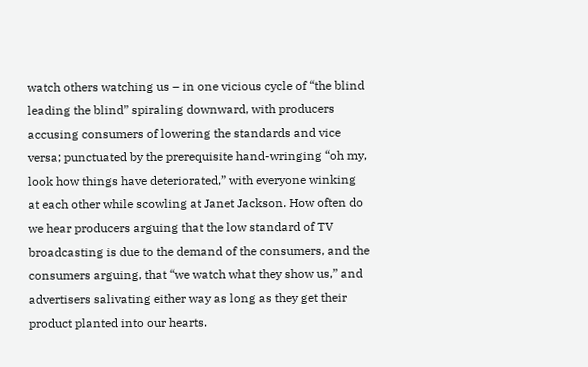watch others watching us – in one vicious cycle of “the blind leading the blind” spiraling downward, with producers accusing consumers of lowering the standards and vice versa; punctuated by the prerequisite hand-wringing “oh my, look how things have deteriorated,” with everyone winking at each other while scowling at Janet Jackson. How often do we hear producers arguing that the low standard of TV broadcasting is due to the demand of the consumers, and the consumers arguing, that “we watch what they show us,” and advertisers salivating either way as long as they get their product planted into our hearts.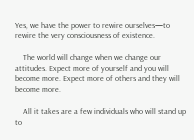Yes, we have the power to rewire ourselves—to rewire the very consciousness of existence.

    The world will change when we change our attitudes. Expect more of yourself and you will become more. Expect more of others and they will become more.

    All it takes are a few individuals who will stand up to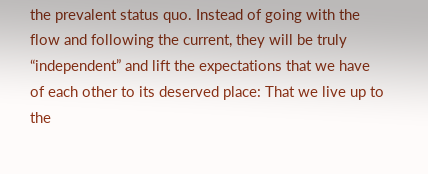the prevalent status quo. Instead of going with the flow and following the current, they will be truly “independent” and lift the expectations that we have of each other to its deserved place: That we live up to the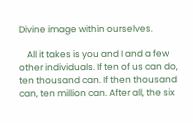Divine image within ourselves.

    All it takes is you and I and a few other individuals. If ten of us can do, ten thousand can. If then thousand can, ten million can. After all, the six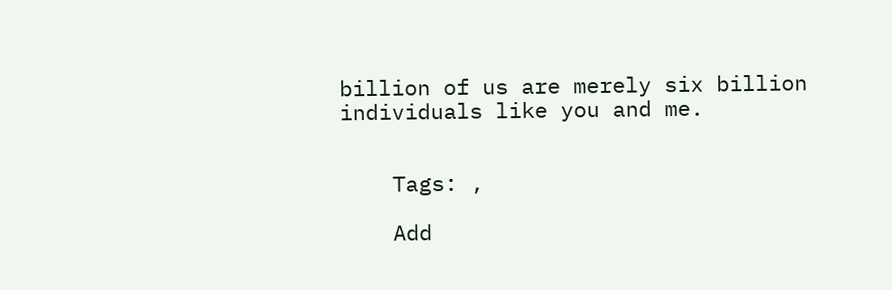billion of us are merely six billion individuals like you and me.


    Tags: ,

    Add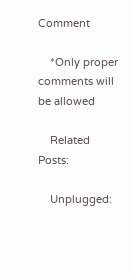Comment

    *Only proper comments will be allowed

    Related Posts:

    Unplugged: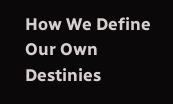How We Define Our Own Destinies